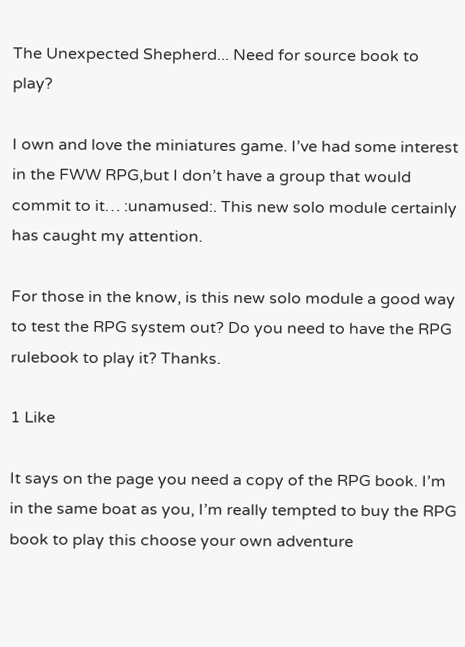The Unexpected Shepherd... Need for source book to play?

I own and love the miniatures game. I’ve had some interest in the FWW RPG,but I don’t have a group that would commit to it… :unamused:. This new solo module certainly has caught my attention.

For those in the know, is this new solo module a good way to test the RPG system out? Do you need to have the RPG rulebook to play it? Thanks.

1 Like

It says on the page you need a copy of the RPG book. I’m in the same boat as you, I’m really tempted to buy the RPG book to play this choose your own adventure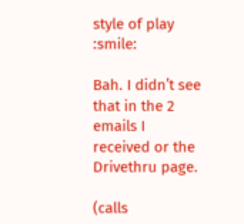style of play :smile:

Bah. I didn’t see that in the 2 emails I received or the Drivethru page.

(calls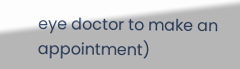eye doctor to make an appointment)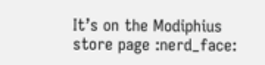It’s on the Modiphius store page :nerd_face: